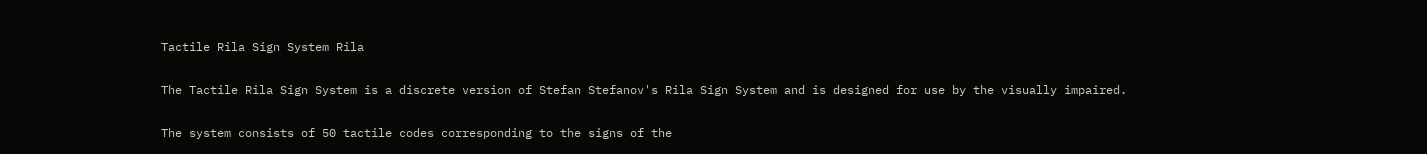Tactile Rila Sign System Rila

The Tactile Rila Sign System is a discrete version of Stefan Stefanov's Rila Sign System and is designed for use by the visually impaired.

The system consists of 50 tactile codes corresponding to the signs of the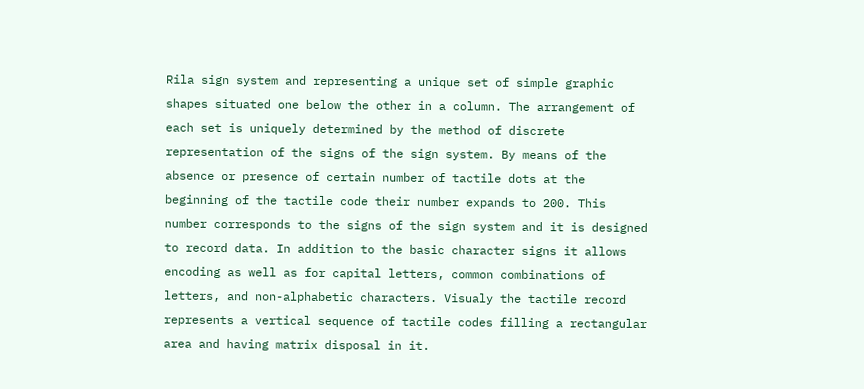Rila sign system and representing a unique set of simple graphic shapes situated one below the other in a column. The arrangement of each set is uniquely determined by the method of discrete representation of the signs of the sign system. By means of the absence or presence of certain number of tactile dots at the beginning of the tactile code their number expands to 200. This number corresponds to the signs of the sign system and it is designed to record data. In addition to the basic character signs it allows encoding as well as for capital letters, common combinations of letters, and non-alphabetic characters. Visualy the tactile record represents a vertical sequence of tactile codes filling a rectangular area and having matrix disposal in it.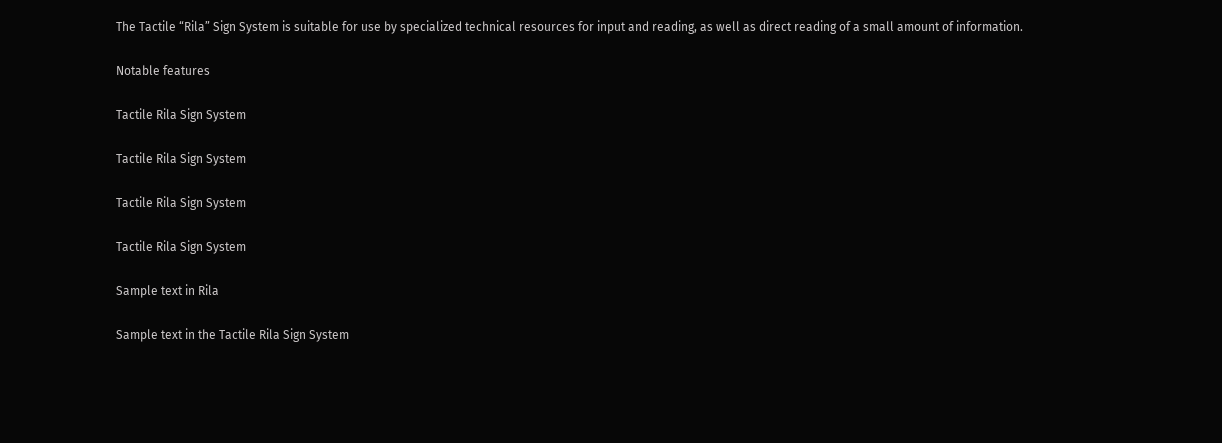The Tactile “Rila” Sign System is suitable for use by specialized technical resources for input and reading, as well as direct reading of a small amount of information.

Notable features

Tactile Rila Sign System

Tactile Rila Sign System

Tactile Rila Sign System

Tactile Rila Sign System

Sample text in Rila

Sample text in the Tactile Rila Sign System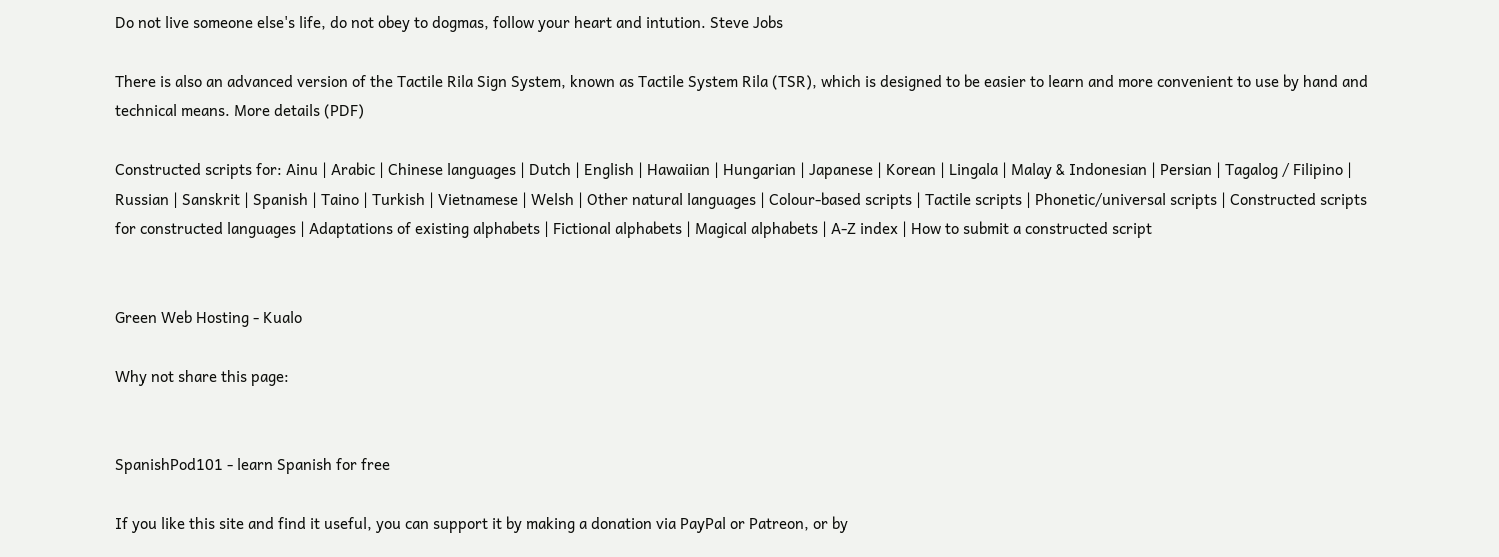Do not live someone else's life, do not obey to dogmas, follow your heart and intution. Steve Jobs

There is also an advanced version of the Tactile Rila Sign System, known as Tactile System Rila (TSR), which is designed to be easier to learn and more convenient to use by hand and technical means. More details (PDF)

Constructed scripts for: Ainu | Arabic | Chinese languages | Dutch | English | Hawaiian | Hungarian | Japanese | Korean | Lingala | Malay & Indonesian | Persian | Tagalog / Filipino | Russian | Sanskrit | Spanish | Taino | Turkish | Vietnamese | Welsh | Other natural languages | Colour-based scripts | Tactile scripts | Phonetic/universal scripts | Constructed scripts for constructed languages | Adaptations of existing alphabets | Fictional alphabets | Magical alphabets | A-Z index | How to submit a constructed script


Green Web Hosting - Kualo

Why not share this page:


SpanishPod101 - learn Spanish for free

If you like this site and find it useful, you can support it by making a donation via PayPal or Patreon, or by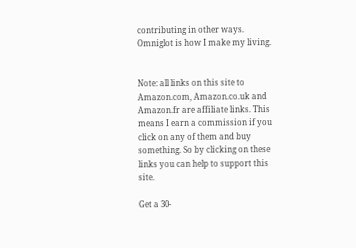contributing in other ways. Omniglot is how I make my living.


Note: all links on this site to Amazon.com, Amazon.co.uk and Amazon.fr are affiliate links. This means I earn a commission if you click on any of them and buy something. So by clicking on these links you can help to support this site.

Get a 30-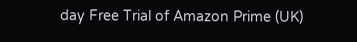day Free Trial of Amazon Prime (UK)